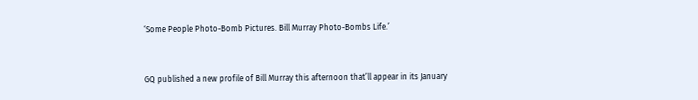‘Some People Photo-Bomb Pictures. Bill Murray Photo-Bombs Life.’


GQ published a new profile of Bill Murray this afternoon that’ll appear in its January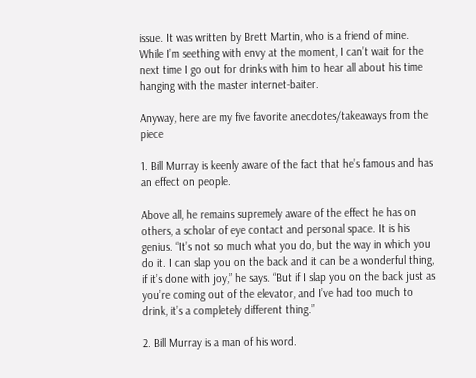issue. It was written by Brett Martin, who is a friend of mine. While I’m seething with envy at the moment, I can’t wait for the next time I go out for drinks with him to hear all about his time hanging with the master internet-baiter.

Anyway, here are my five favorite anecdotes/takeaways from the piece

1. Bill Murray is keenly aware of the fact that he’s famous and has an effect on people.

Above all, he remains supremely aware of the effect he has on others, a scholar of eye contact and personal space. It is his genius. “It’s not so much what you do, but the way in which you do it. I can slap you on the back and it can be a wonderful thing, if it’s done with joy,” he says. “But if I slap you on the back just as you’re coming out of the elevator, and I’ve had too much to drink, it’s a completely different thing.”

2. Bill Murray is a man of his word.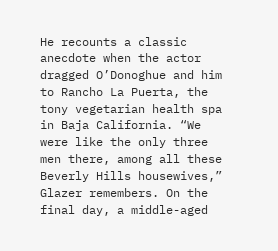He recounts a classic anecdote when the actor dragged O’Donoghue and him to Rancho La Puerta, the tony vegetarian health spa in Baja California. “We were like the only three men there, among all these Beverly Hills housewives,” Glazer remembers. On the final day, a middle-aged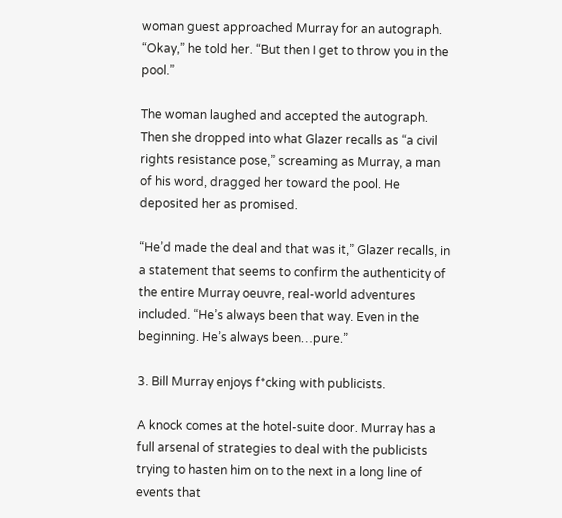woman guest approached Murray for an autograph. “Okay,” he told her. “But then I get to throw you in the pool.”

The woman laughed and accepted the autograph. Then she dropped into what Glazer recalls as “a civil rights resistance pose,” screaming as Murray, a man of his word, dragged her toward the pool. He deposited her as promised.

“He’d made the deal and that was it,” Glazer recalls, in a statement that seems to confirm the authenticity of the entire Murray oeuvre, real-world adventures included. “He’s always been that way. Even in the beginning. He’s always been…pure.”

3. Bill Murray enjoys f*cking with publicists.

A knock comes at the hotel-suite door. Murray has a full arsenal of strategies to deal with the publicists trying to hasten him on to the next in a long line of events that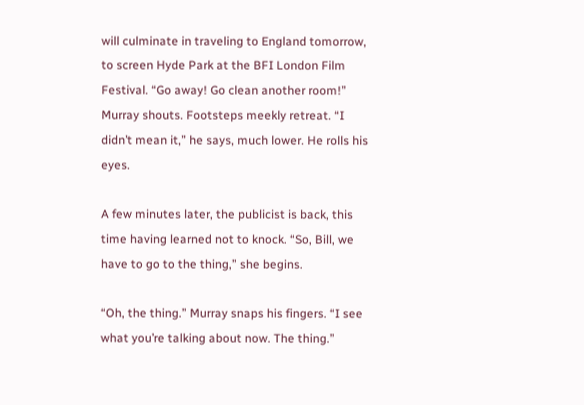will culminate in traveling to England tomorrow, to screen Hyde Park at the BFI London Film Festival. “Go away! Go clean another room!” Murray shouts. Footsteps meekly retreat. “I didn’t mean it,” he says, much lower. He rolls his eyes.

A few minutes later, the publicist is back, this time having learned not to knock. “So, Bill, we have to go to the thing,” she begins.

“Oh, the thing.” Murray snaps his fingers. “I see what you’re talking about now. The thing.”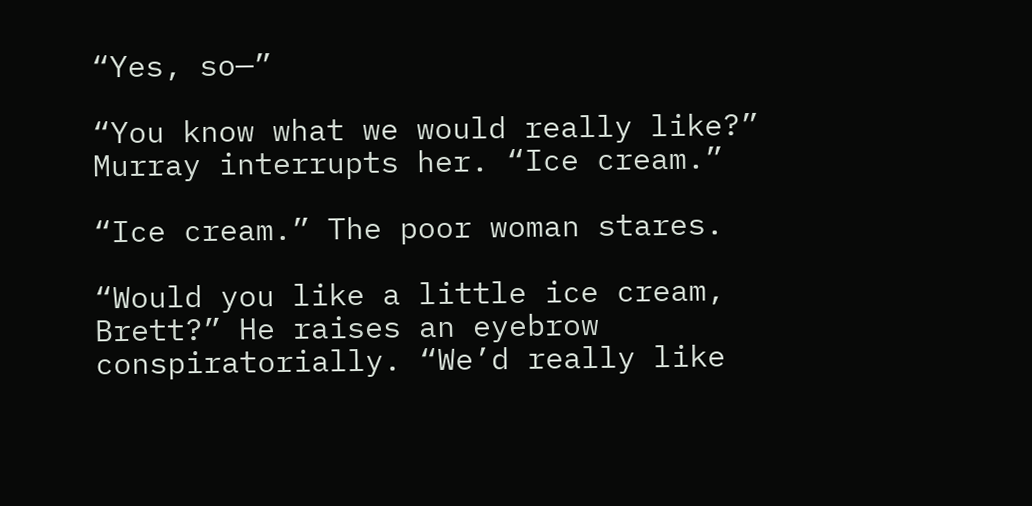“Yes, so—”

“You know what we would really like?” Murray interrupts her. “Ice cream.”

“Ice cream.” The poor woman stares.

“Would you like a little ice cream, Brett?” He raises an eyebrow conspiratorially. “We’d really like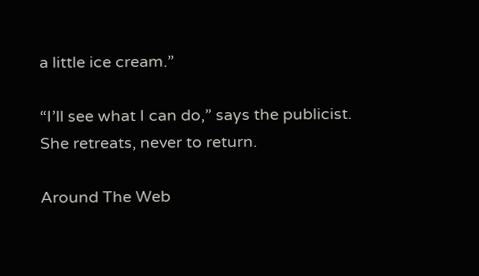a little ice cream.”

“I’ll see what I can do,” says the publicist. She retreats, never to return.

Around The Web